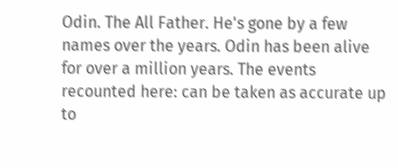Odin. The All Father. He's gone by a few names over the years. Odin has been alive for over a million years. The events recounted here: can be taken as accurate up to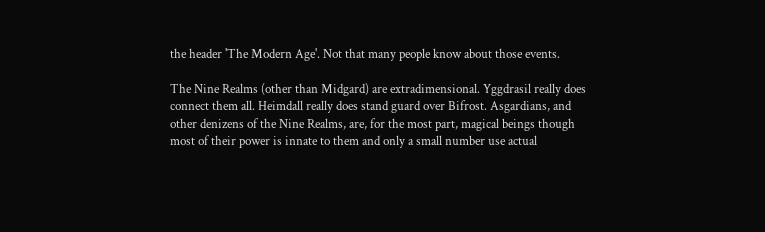the header 'The Modern Age'. Not that many people know about those events.

The Nine Realms (other than Midgard) are extradimensional. Yggdrasil really does connect them all. Heimdall really does stand guard over Bifrost. Asgardians, and other denizens of the Nine Realms, are, for the most part, magical beings though most of their power is innate to them and only a small number use actual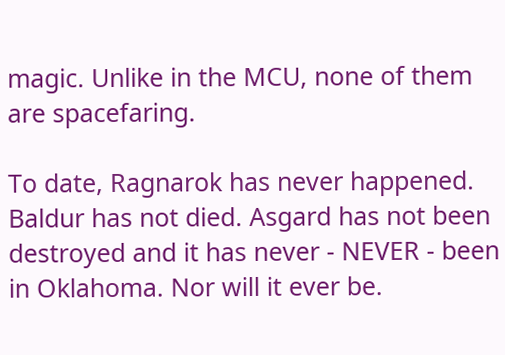magic. Unlike in the MCU, none of them are spacefaring.

To date, Ragnarok has never happened. Baldur has not died. Asgard has not been destroyed and it has never - NEVER - been in Oklahoma. Nor will it ever be.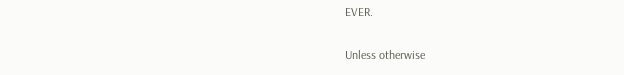EVER.

Unless otherwise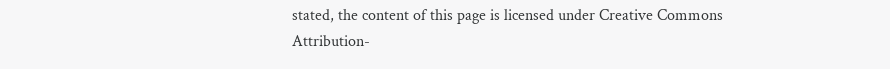stated, the content of this page is licensed under Creative Commons Attribution-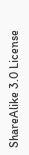ShareAlike 3.0 License